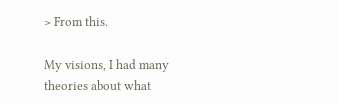> From this.

My visions, I had many theories about what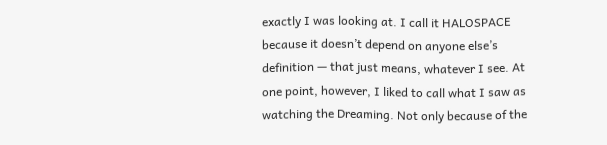exactly I was looking at. I call it HALOSPACE because it doesn’t depend on anyone else’s definition — that just means, whatever I see. At one point, however, I liked to call what I saw as watching the Dreaming. Not only because of the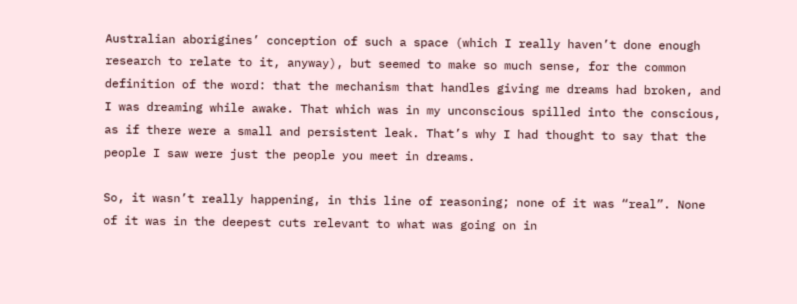Australian aborigines’ conception of such a space (which I really haven’t done enough research to relate to it, anyway), but seemed to make so much sense, for the common definition of the word: that the mechanism that handles giving me dreams had broken, and I was dreaming while awake. That which was in my unconscious spilled into the conscious, as if there were a small and persistent leak. That’s why I had thought to say that the people I saw were just the people you meet in dreams.

So, it wasn’t really happening, in this line of reasoning; none of it was “real”. None of it was in the deepest cuts relevant to what was going on in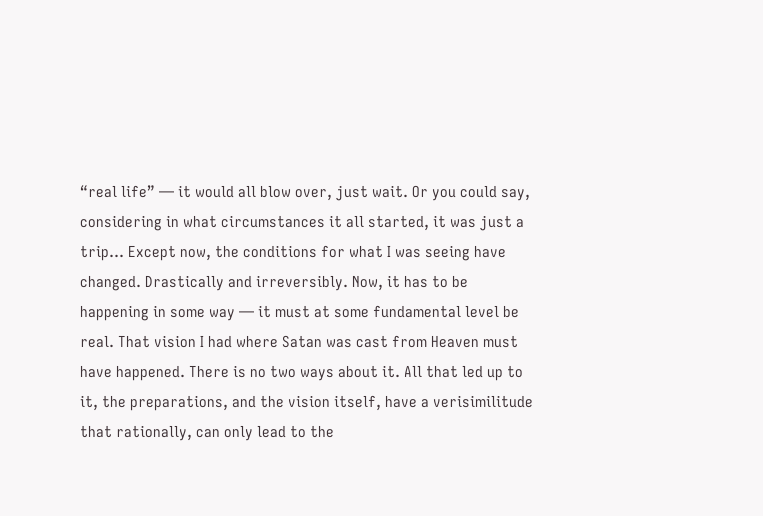“real life” — it would all blow over, just wait. Or you could say, considering in what circumstances it all started, it was just a trip… Except now, the conditions for what I was seeing have changed. Drastically and irreversibly. Now, it has to be happening in some way — it must at some fundamental level be real. That vision I had where Satan was cast from Heaven must have happened. There is no two ways about it. All that led up to it, the preparations, and the vision itself, have a verisimilitude that rationally, can only lead to the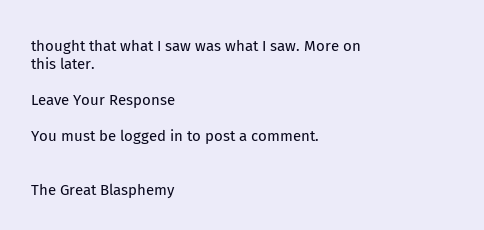thought that what I saw was what I saw. More on this later.

Leave Your Response

You must be logged in to post a comment.


The Great Blasphemy